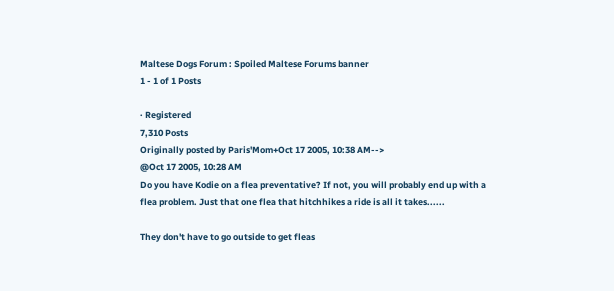Maltese Dogs Forum : Spoiled Maltese Forums banner
1 - 1 of 1 Posts

· Registered
7,310 Posts
Originally posted by Paris'Mom+Oct 17 2005, 10:38 AM-->
@Oct 17 2005, 10:28 AM
Do you have Kodie on a flea preventative? If not, you will probably end up with a flea problem. Just that one flea that hitchhikes a ride is all it takes......

They don't have to go outside to get fleas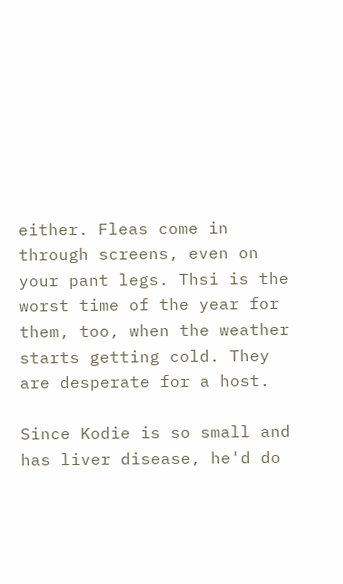either. Fleas come in through screens, even on your pant legs. Thsi is the worst time of the year for them, too, when the weather starts getting cold. They are desperate for a host.

Since Kodie is so small and has liver disease, he'd do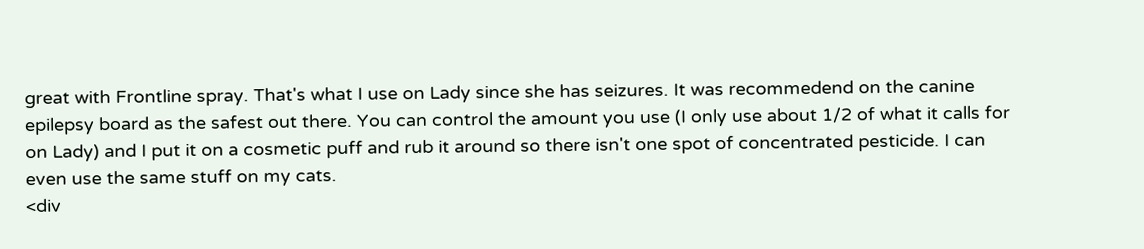great with Frontline spray. That's what I use on Lady since she has seizures. It was recommedend on the canine epilepsy board as the safest out there. You can control the amount you use (I only use about 1/2 of what it calls for on Lady) and I put it on a cosmetic puff and rub it around so there isn't one spot of concentrated pesticide. I can even use the same stuff on my cats.
<div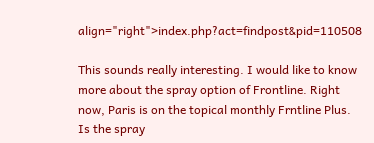align="right">index.php?act=findpost&pid=110508

This sounds really interesting. I would like to know more about the spray option of Frontline. Right now, Paris is on the topical monthly Frntline Plus. Is the spray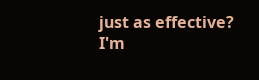just as effective? I'm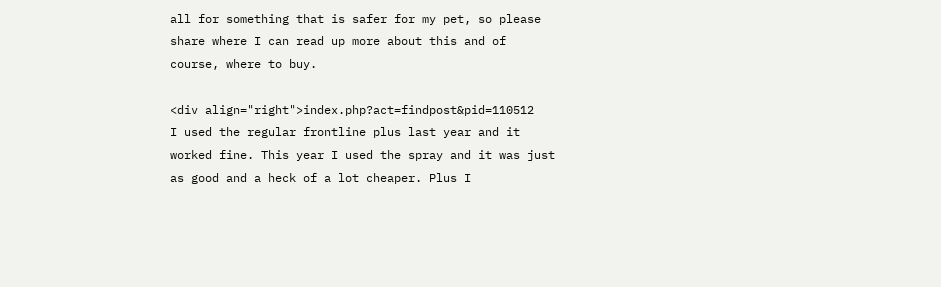all for something that is safer for my pet, so please share where I can read up more about this and of course, where to buy.

<div align="right">index.php?act=findpost&pid=110512
I used the regular frontline plus last year and it worked fine. This year I used the spray and it was just as good and a heck of a lot cheaper. Plus I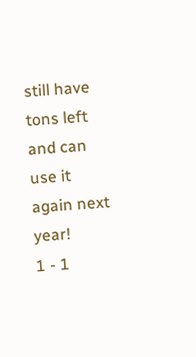still have tons left and can use it again next year!
1 - 1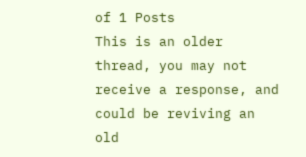of 1 Posts
This is an older thread, you may not receive a response, and could be reviving an old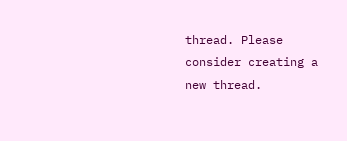thread. Please consider creating a new thread.